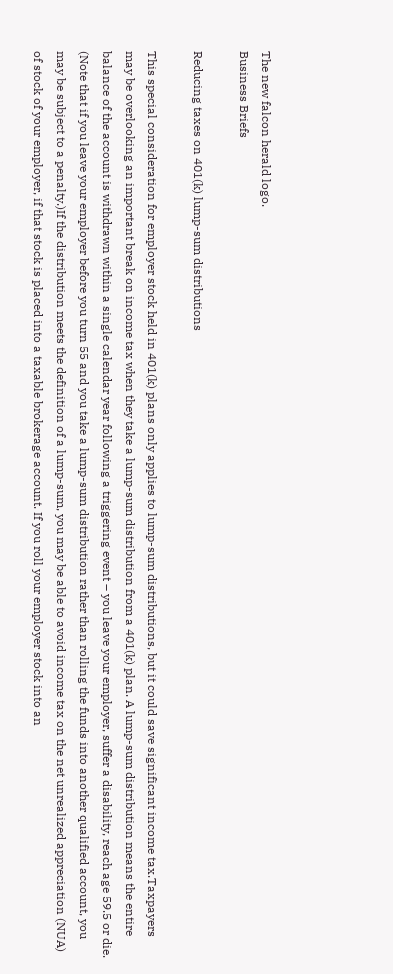The new falcon herald logo.
Business Briefs

Reducing taxes on 401(k) lump-sum distributions

This special consideration for employer stock held in 401(k) plans only applies to lump-sum distributions, but it could save significant income tax.Taxpayers may be overlooking an important break on income tax when they take a lump-sum distribution from a 401(k) plan. A lump-sum distribution means the entire balance of the account is withdrawn within a single calendar year following a triggering event – you leave your employer, suffer a disability, reach age 59.5 or die. (Note that if you leave your employer before you turn 55 and you take a lump-sum distribution rather than rolling the funds into another qualified account, you may be subject to a penalty.)If the distribution meets the definition of a lump-sum, you may be able to avoid income tax on the net unrealized appreciation (NUA) of stock of your employer, if that stock is placed into a taxable brokerage account. If you roll your employer stock into an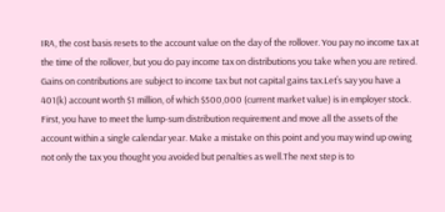IRA, the cost basis resets to the account value on the day of the rollover. You pay no income tax at the time of the rollover, but you do pay income tax on distributions you take when you are retired. Gains on contributions are subject to income tax but not capital gains tax.Let’s say you have a 401(k) account worth $1 million, of which $500,000 (current market value) is in employer stock. First, you have to meet the lump-sum distribution requirement and move all the assets of the account within a single calendar year. Make a mistake on this point and you may wind up owing not only the tax you thought you avoided but penalties as well.The next step is to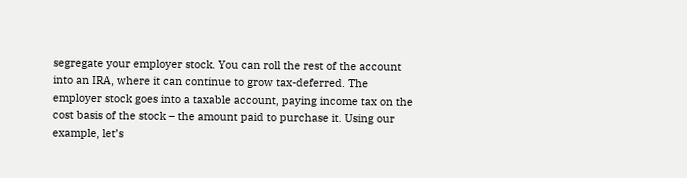segregate your employer stock. You can roll the rest of the account into an IRA, where it can continue to grow tax-deferred. The employer stock goes into a taxable account, paying income tax on the cost basis of the stock – the amount paid to purchase it. Using our example, let’s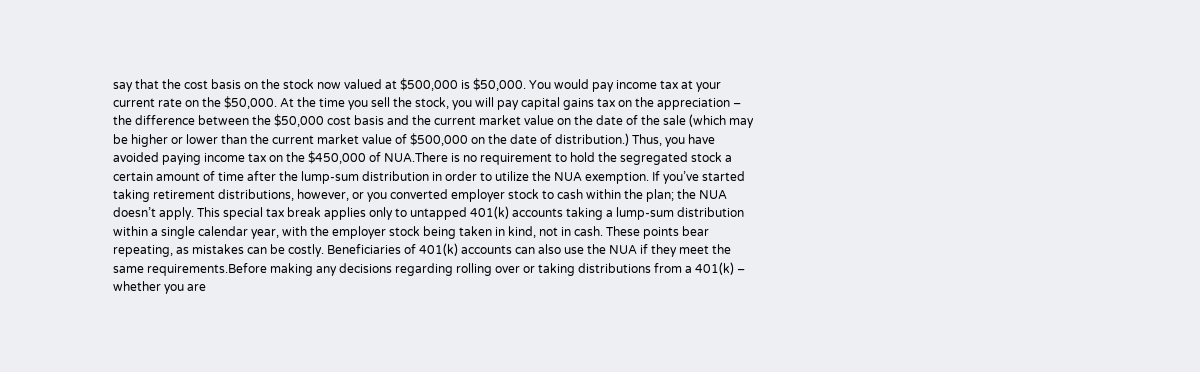say that the cost basis on the stock now valued at $500,000 is $50,000. You would pay income tax at your current rate on the $50,000. At the time you sell the stock, you will pay capital gains tax on the appreciation – the difference between the $50,000 cost basis and the current market value on the date of the sale (which may be higher or lower than the current market value of $500,000 on the date of distribution.) Thus, you have avoided paying income tax on the $450,000 of NUA.There is no requirement to hold the segregated stock a certain amount of time after the lump-sum distribution in order to utilize the NUA exemption. If you’ve started taking retirement distributions, however, or you converted employer stock to cash within the plan; the NUA doesn’t apply. This special tax break applies only to untapped 401(k) accounts taking a lump-sum distribution within a single calendar year, with the employer stock being taken in kind, not in cash. These points bear repeating, as mistakes can be costly. Beneficiaries of 401(k) accounts can also use the NUA if they meet the same requirements.Before making any decisions regarding rolling over or taking distributions from a 401(k) – whether you are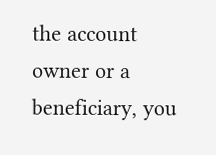the account owner or a beneficiary, you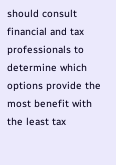should consult financial and tax professionals to determine which options provide the most benefit with the least tax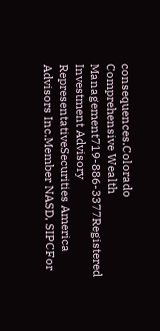consequences.Colorado Comprehensive Wealth Management719-886-3377Registered Investment Advisory RepresentativeSecurities America Advisors Inc.Member NASD, SIPCFor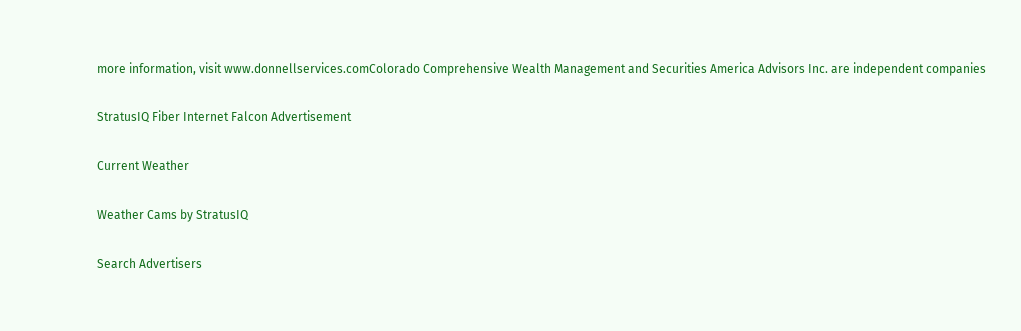more information, visit www.donnellservices.comColorado Comprehensive Wealth Management and Securities America Advisors Inc. are independent companies

StratusIQ Fiber Internet Falcon Advertisement

Current Weather

Weather Cams by StratusIQ

Search Advertisers